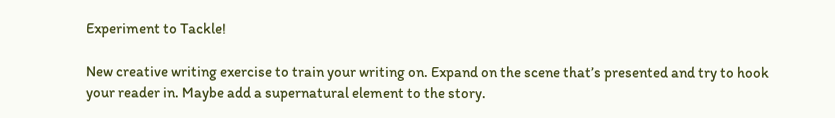Experiment to Tackle!

New creative writing exercise to train your writing on. Expand on the scene that’s presented and try to hook your reader in. Maybe add a supernatural element to the story.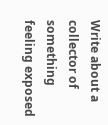Write about a collector of something feeling exposed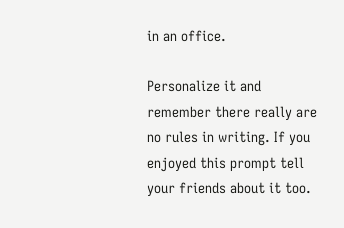in an office.

Personalize it and remember there really are no rules in writing. If you enjoyed this prompt tell your friends about it too.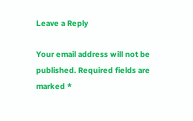Leave a Reply

Your email address will not be published. Required fields are marked *